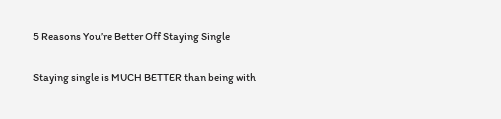5 Reasons You’re Better Off Staying Single

Staying single is MUCH BETTER than being with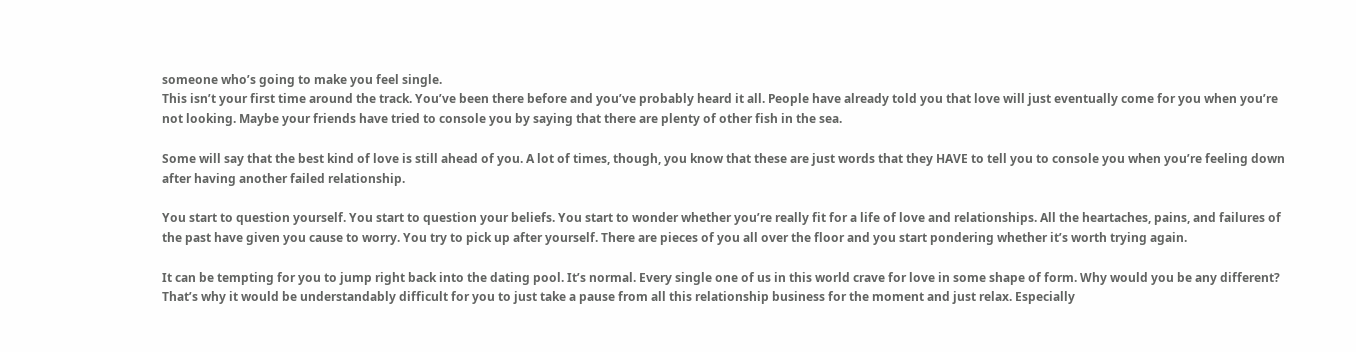someone who’s going to make you feel single.
This isn’t your first time around the track. You’ve been there before and you’ve probably heard it all. People have already told you that love will just eventually come for you when you’re not looking. Maybe your friends have tried to console you by saying that there are plenty of other fish in the sea.

Some will say that the best kind of love is still ahead of you. A lot of times, though, you know that these are just words that they HAVE to tell you to console you when you’re feeling down after having another failed relationship.

You start to question yourself. You start to question your beliefs. You start to wonder whether you’re really fit for a life of love and relationships. All the heartaches, pains, and failures of the past have given you cause to worry. You try to pick up after yourself. There are pieces of you all over the floor and you start pondering whether it’s worth trying again.

It can be tempting for you to jump right back into the dating pool. It’s normal. Every single one of us in this world crave for love in some shape of form. Why would you be any different? That’s why it would be understandably difficult for you to just take a pause from all this relationship business for the moment and just relax. Especially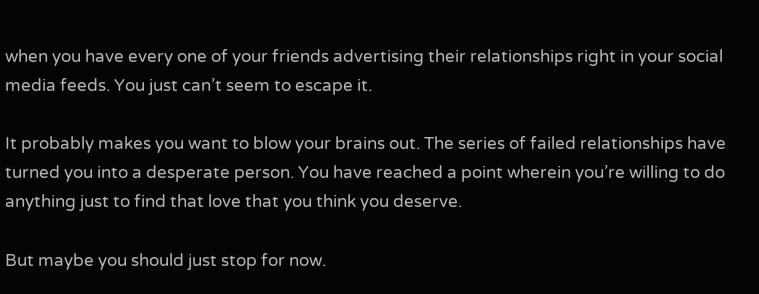when you have every one of your friends advertising their relationships right in your social media feeds. You just can’t seem to escape it.

It probably makes you want to blow your brains out. The series of failed relationships have turned you into a desperate person. You have reached a point wherein you’re willing to do anything just to find that love that you think you deserve.

But maybe you should just stop for now.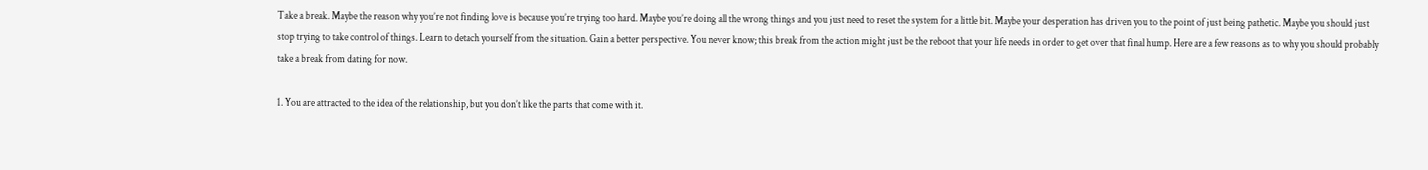Take a break. Maybe the reason why you’re not finding love is because you’re trying too hard. Maybe you’re doing all the wrong things and you just need to reset the system for a little bit. Maybe your desperation has driven you to the point of just being pathetic. Maybe you should just stop trying to take control of things. Learn to detach yourself from the situation. Gain a better perspective. You never know; this break from the action might just be the reboot that your life needs in order to get over that final hump. Here are a few reasons as to why you should probably take a break from dating for now.

1. You are attracted to the idea of the relationship, but you don’t like the parts that come with it.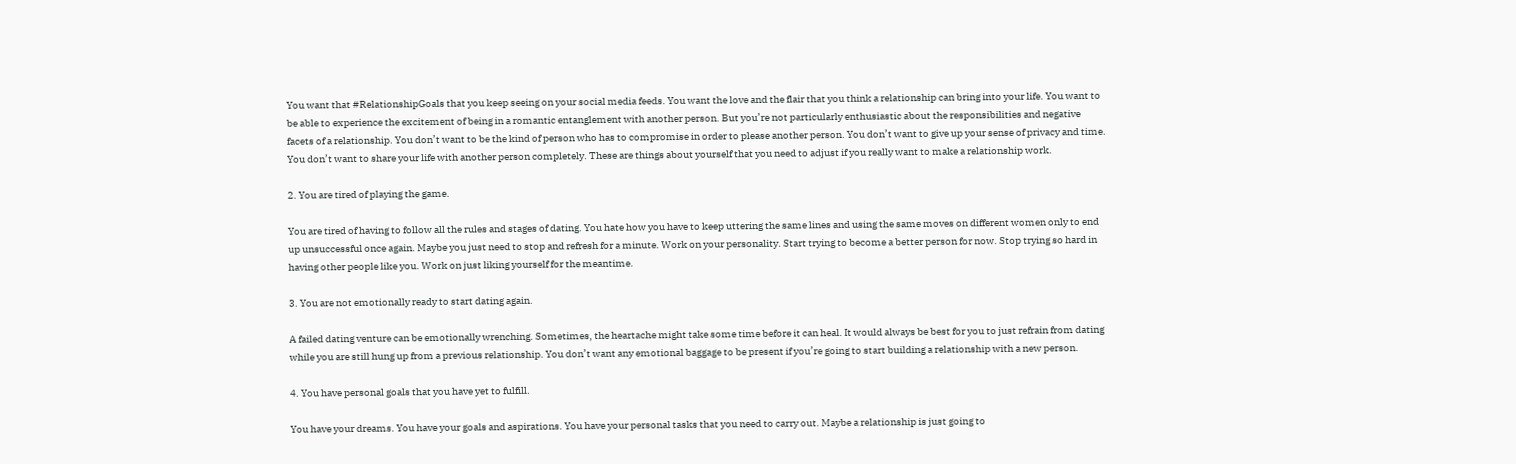You want that #RelationshipGoals that you keep seeing on your social media feeds. You want the love and the flair that you think a relationship can bring into your life. You want to be able to experience the excitement of being in a romantic entanglement with another person. But you’re not particularly enthusiastic about the responsibilities and negative facets of a relationship. You don’t want to be the kind of person who has to compromise in order to please another person. You don’t want to give up your sense of privacy and time. You don’t want to share your life with another person completely. These are things about yourself that you need to adjust if you really want to make a relationship work.

2. You are tired of playing the game.

You are tired of having to follow all the rules and stages of dating. You hate how you have to keep uttering the same lines and using the same moves on different women only to end up unsuccessful once again. Maybe you just need to stop and refresh for a minute. Work on your personality. Start trying to become a better person for now. Stop trying so hard in having other people like you. Work on just liking yourself for the meantime.

3. You are not emotionally ready to start dating again.

A failed dating venture can be emotionally wrenching. Sometimes, the heartache might take some time before it can heal. It would always be best for you to just refrain from dating while you are still hung up from a previous relationship. You don’t want any emotional baggage to be present if you’re going to start building a relationship with a new person.

4. You have personal goals that you have yet to fulfill.

You have your dreams. You have your goals and aspirations. You have your personal tasks that you need to carry out. Maybe a relationship is just going to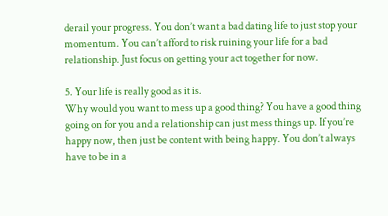derail your progress. You don’t want a bad dating life to just stop your momentum. You can’t afford to risk ruining your life for a bad relationship. Just focus on getting your act together for now.

5. Your life is really good as it is.
Why would you want to mess up a good thing? You have a good thing going on for you and a relationship can just mess things up. If you’re happy now, then just be content with being happy. You don’t always have to be in a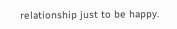relationship just to be happy.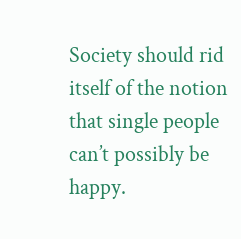Society should rid itself of the notion that single people can’t possibly be happy.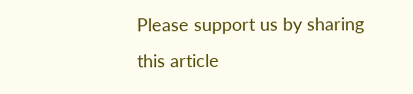Please support us by sharing this article